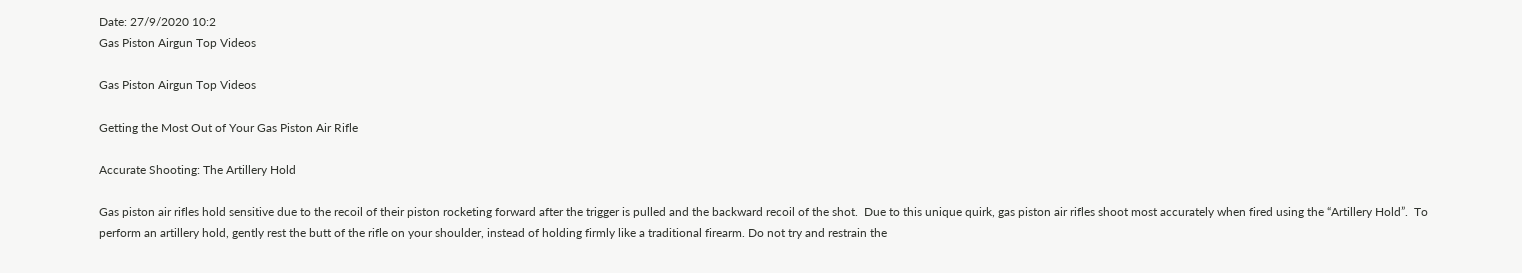Date: 27/9/2020 10:2
Gas Piston Airgun Top Videos

Gas Piston Airgun Top Videos

Getting the Most Out of Your Gas Piston Air Rifle

Accurate Shooting: The Artillery Hold

Gas piston air rifles hold sensitive due to the recoil of their piston rocketing forward after the trigger is pulled and the backward recoil of the shot.  Due to this unique quirk, gas piston air rifles shoot most accurately when fired using the “Artillery Hold”.  To perform an artillery hold, gently rest the butt of the rifle on your shoulder, instead of holding firmly like a traditional firearm. Do not try and restrain the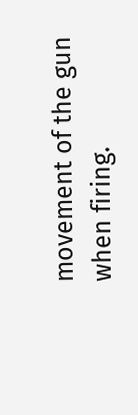movement of the gun when firing.